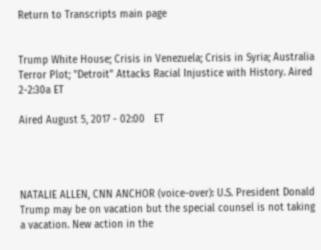Return to Transcripts main page


Trump White House; Crisis in Venezuela; Crisis in Syria; Australia Terror Plot; "Detroit" Attacks Racial Injustice with History. Aired 2-2:30a ET

Aired August 5, 2017 - 02:00   ET




NATALIE ALLEN, CNN ANCHOR (voice-over): U.S. President Donald Trump may be on vacation but the special counsel is not taking a vacation. New action in the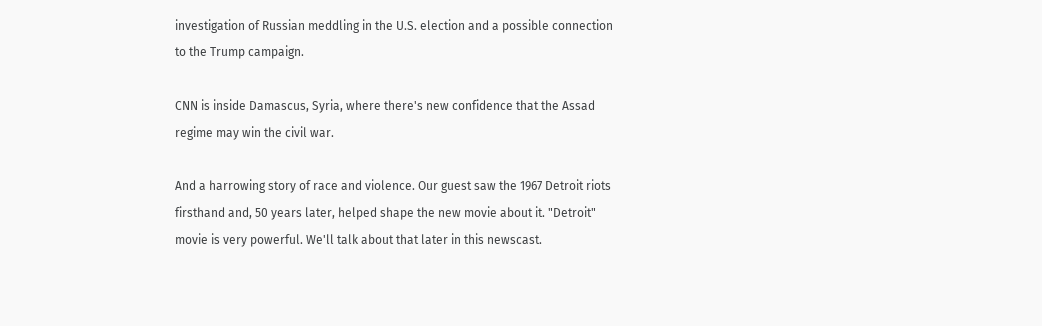investigation of Russian meddling in the U.S. election and a possible connection to the Trump campaign.

CNN is inside Damascus, Syria, where there's new confidence that the Assad regime may win the civil war.

And a harrowing story of race and violence. Our guest saw the 1967 Detroit riots firsthand and, 50 years later, helped shape the new movie about it. "Detroit" movie is very powerful. We'll talk about that later in this newscast.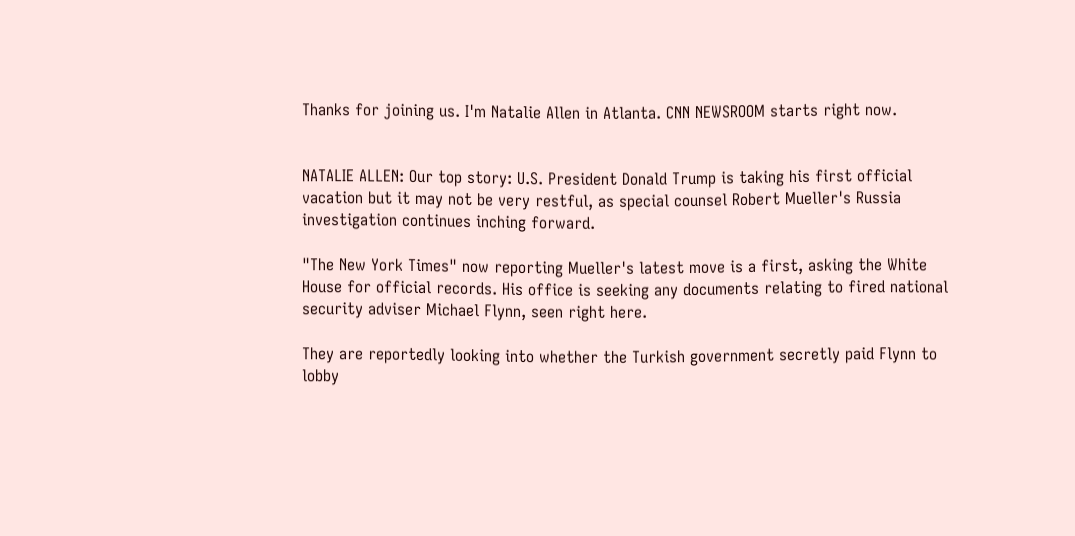Thanks for joining us. I'm Natalie Allen in Atlanta. CNN NEWSROOM starts right now.


NATALIE ALLEN: Our top story: U.S. President Donald Trump is taking his first official vacation but it may not be very restful, as special counsel Robert Mueller's Russia investigation continues inching forward.

"The New York Times" now reporting Mueller's latest move is a first, asking the White House for official records. His office is seeking any documents relating to fired national security adviser Michael Flynn, seen right here.

They are reportedly looking into whether the Turkish government secretly paid Flynn to lobby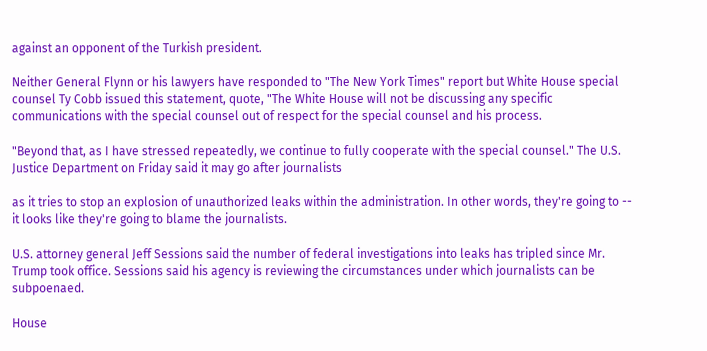against an opponent of the Turkish president.

Neither General Flynn or his lawyers have responded to "The New York Times" report but White House special counsel Ty Cobb issued this statement, quote, "The White House will not be discussing any specific communications with the special counsel out of respect for the special counsel and his process.

"Beyond that, as I have stressed repeatedly, we continue to fully cooperate with the special counsel." The U.S. Justice Department on Friday said it may go after journalists

as it tries to stop an explosion of unauthorized leaks within the administration. In other words, they're going to -- it looks like they're going to blame the journalists.

U.S. attorney general Jeff Sessions said the number of federal investigations into leaks has tripled since Mr. Trump took office. Sessions said his agency is reviewing the circumstances under which journalists can be subpoenaed.

House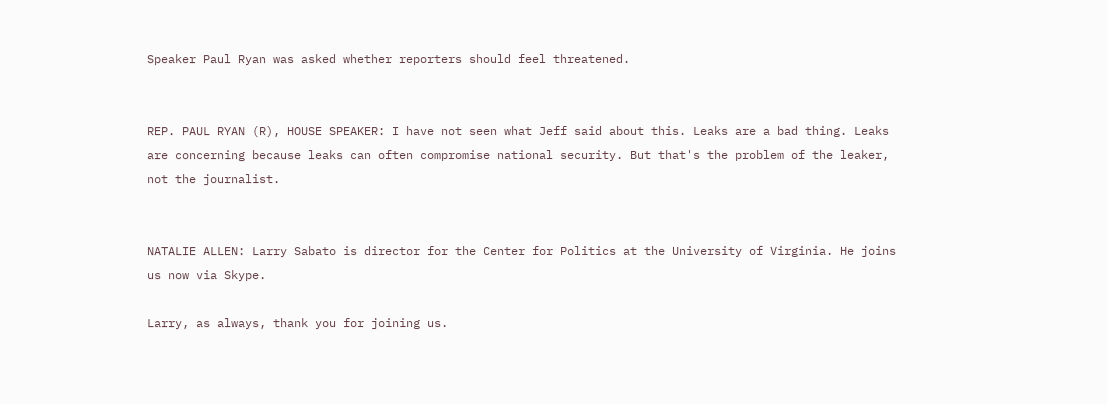Speaker Paul Ryan was asked whether reporters should feel threatened.


REP. PAUL RYAN (R), HOUSE SPEAKER: I have not seen what Jeff said about this. Leaks are a bad thing. Leaks are concerning because leaks can often compromise national security. But that's the problem of the leaker, not the journalist.


NATALIE ALLEN: Larry Sabato is director for the Center for Politics at the University of Virginia. He joins us now via Skype.

Larry, as always, thank you for joining us.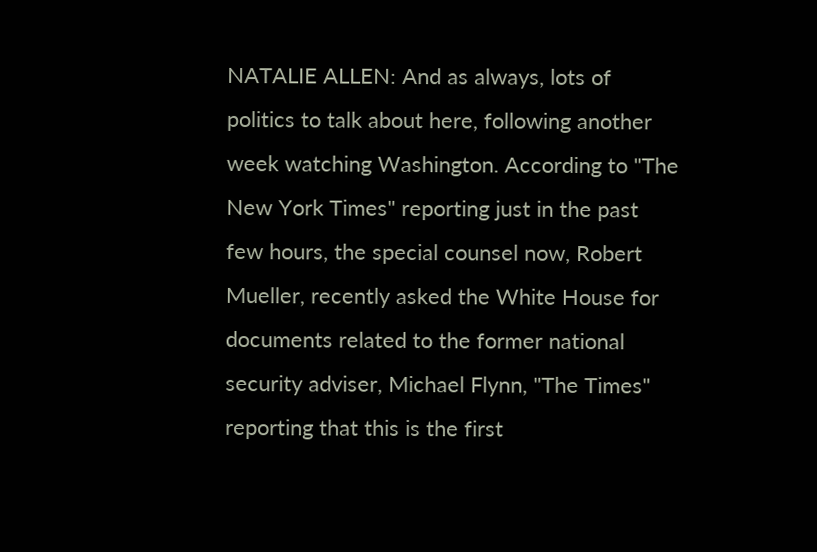NATALIE ALLEN: And as always, lots of politics to talk about here, following another week watching Washington. According to "The New York Times" reporting just in the past few hours, the special counsel now, Robert Mueller, recently asked the White House for documents related to the former national security adviser, Michael Flynn, "The Times" reporting that this is the first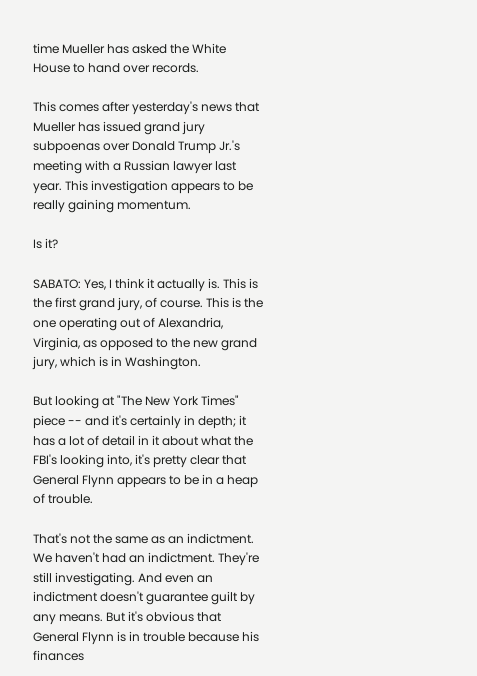time Mueller has asked the White House to hand over records.

This comes after yesterday's news that Mueller has issued grand jury subpoenas over Donald Trump Jr.'s meeting with a Russian lawyer last year. This investigation appears to be really gaining momentum.

Is it?

SABATO: Yes, I think it actually is. This is the first grand jury, of course. This is the one operating out of Alexandria, Virginia, as opposed to the new grand jury, which is in Washington.

But looking at "The New York Times" piece -- and it's certainly in depth; it has a lot of detail in it about what the FBI's looking into, it's pretty clear that General Flynn appears to be in a heap of trouble.

That's not the same as an indictment. We haven't had an indictment. They're still investigating. And even an indictment doesn't guarantee guilt by any means. But it's obvious that General Flynn is in trouble because his finances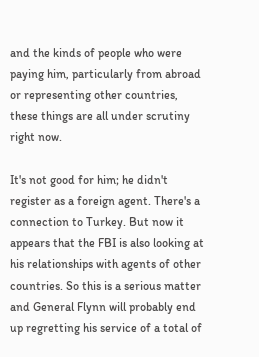and the kinds of people who were paying him, particularly from abroad or representing other countries, these things are all under scrutiny right now.

It's not good for him; he didn't register as a foreign agent. There's a connection to Turkey. But now it appears that the FBI is also looking at his relationships with agents of other countries. So this is a serious matter and General Flynn will probably end up regretting his service of a total of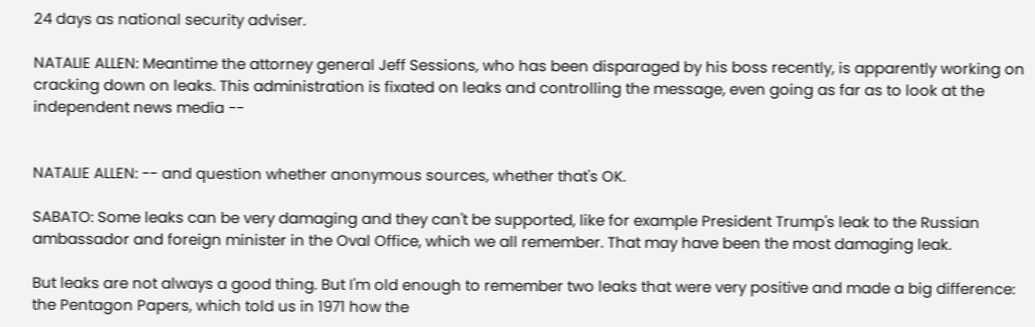24 days as national security adviser.

NATALIE ALLEN: Meantime the attorney general Jeff Sessions, who has been disparaged by his boss recently, is apparently working on cracking down on leaks. This administration is fixated on leaks and controlling the message, even going as far as to look at the independent news media --


NATALIE ALLEN: -- and question whether anonymous sources, whether that's OK.

SABATO: Some leaks can be very damaging and they can't be supported, like for example President Trump's leak to the Russian ambassador and foreign minister in the Oval Office, which we all remember. That may have been the most damaging leak.

But leaks are not always a good thing. But I'm old enough to remember two leaks that were very positive and made a big difference: the Pentagon Papers, which told us in 1971 how the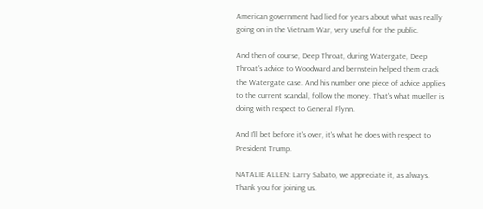American government had lied for years about what was really going on in the Vietnam War, very useful for the public.

And then of course, Deep Throat, during Watergate, Deep Throat's advice to Woodward and bernstein helped them crack the Watergate case. And his number one piece of advice applies to the current scandal, follow the money. That's what mueller is doing with respect to General Flynn.

And I'll bet before it's over, it's what he does with respect to President Trump.

NATALIE ALLEN: Larry Sabato, we appreciate it, as always. Thank you for joining us.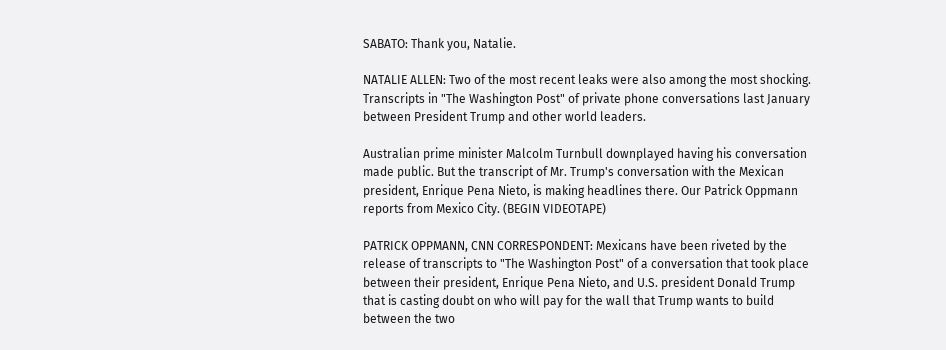SABATO: Thank you, Natalie.

NATALIE ALLEN: Two of the most recent leaks were also among the most shocking. Transcripts in "The Washington Post" of private phone conversations last January between President Trump and other world leaders.

Australian prime minister Malcolm Turnbull downplayed having his conversation made public. But the transcript of Mr. Trump's conversation with the Mexican president, Enrique Pena Nieto, is making headlines there. Our Patrick Oppmann reports from Mexico City. (BEGIN VIDEOTAPE)

PATRICK OPPMANN, CNN CORRESPONDENT: Mexicans have been riveted by the release of transcripts to "The Washington Post" of a conversation that took place between their president, Enrique Pena Nieto, and U.S. president Donald Trump that is casting doubt on who will pay for the wall that Trump wants to build between the two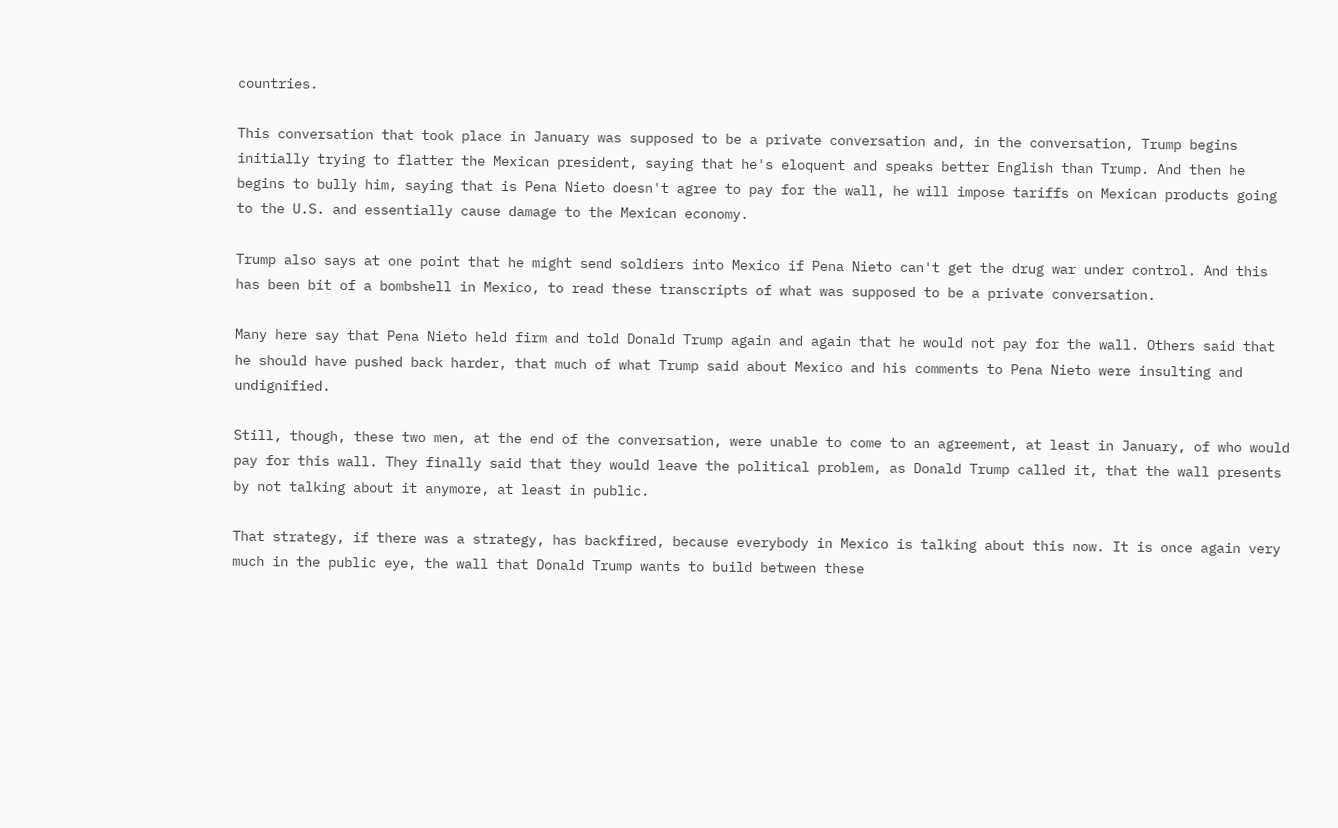countries.

This conversation that took place in January was supposed to be a private conversation and, in the conversation, Trump begins initially trying to flatter the Mexican president, saying that he's eloquent and speaks better English than Trump. And then he begins to bully him, saying that is Pena Nieto doesn't agree to pay for the wall, he will impose tariffs on Mexican products going to the U.S. and essentially cause damage to the Mexican economy.

Trump also says at one point that he might send soldiers into Mexico if Pena Nieto can't get the drug war under control. And this has been bit of a bombshell in Mexico, to read these transcripts of what was supposed to be a private conversation.

Many here say that Pena Nieto held firm and told Donald Trump again and again that he would not pay for the wall. Others said that he should have pushed back harder, that much of what Trump said about Mexico and his comments to Pena Nieto were insulting and undignified.

Still, though, these two men, at the end of the conversation, were unable to come to an agreement, at least in January, of who would pay for this wall. They finally said that they would leave the political problem, as Donald Trump called it, that the wall presents by not talking about it anymore, at least in public.

That strategy, if there was a strategy, has backfired, because everybody in Mexico is talking about this now. It is once again very much in the public eye, the wall that Donald Trump wants to build between these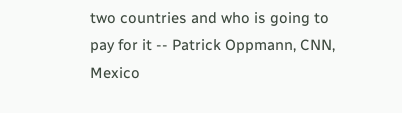two countries and who is going to pay for it -- Patrick Oppmann, CNN, Mexico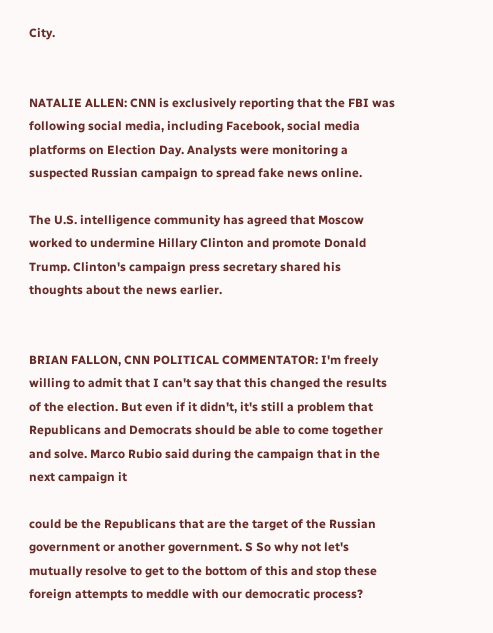City.


NATALIE ALLEN: CNN is exclusively reporting that the FBI was following social media, including Facebook, social media platforms on Election Day. Analysts were monitoring a suspected Russian campaign to spread fake news online.

The U.S. intelligence community has agreed that Moscow worked to undermine Hillary Clinton and promote Donald Trump. Clinton's campaign press secretary shared his thoughts about the news earlier.


BRIAN FALLON, CNN POLITICAL COMMENTATOR: I'm freely willing to admit that I can't say that this changed the results of the election. But even if it didn't, it's still a problem that Republicans and Democrats should be able to come together and solve. Marco Rubio said during the campaign that in the next campaign it

could be the Republicans that are the target of the Russian government or another government. S So why not let's mutually resolve to get to the bottom of this and stop these foreign attempts to meddle with our democratic process?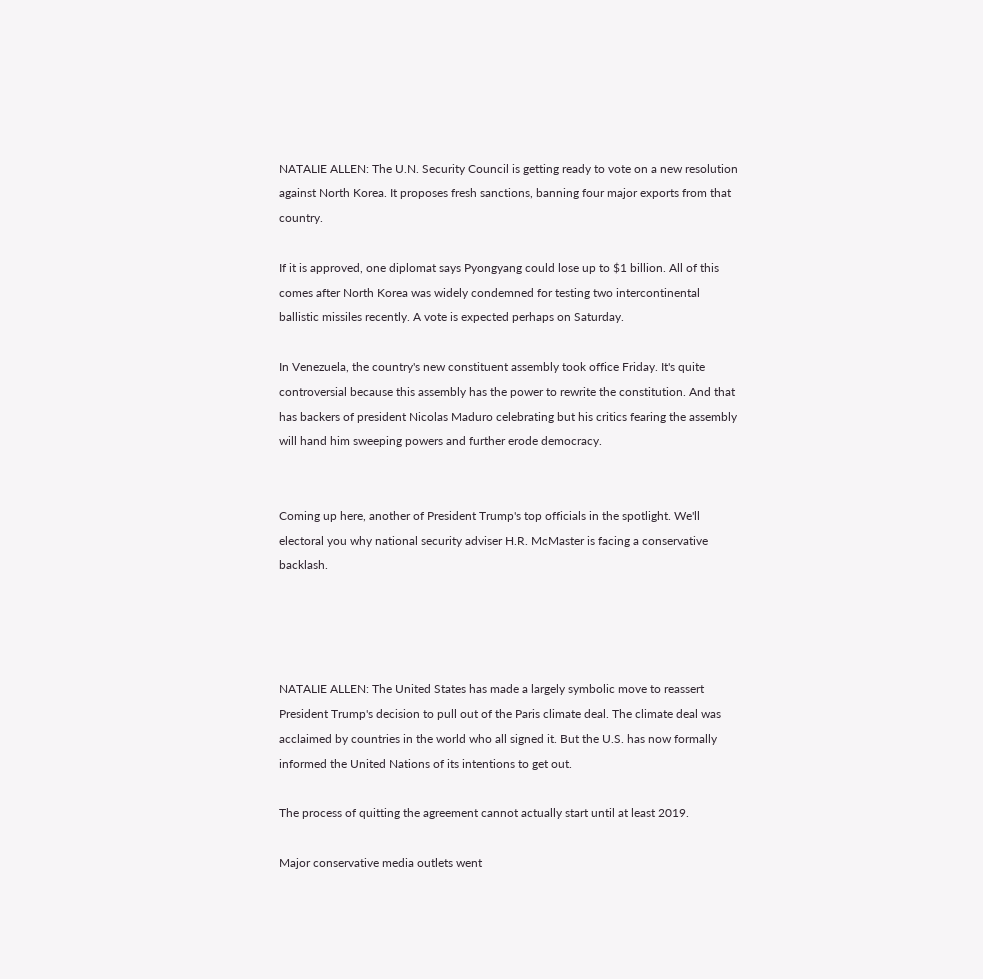NATALIE ALLEN: The U.N. Security Council is getting ready to vote on a new resolution against North Korea. It proposes fresh sanctions, banning four major exports from that country.

If it is approved, one diplomat says Pyongyang could lose up to $1 billion. All of this comes after North Korea was widely condemned for testing two intercontinental ballistic missiles recently. A vote is expected perhaps on Saturday.

In Venezuela, the country's new constituent assembly took office Friday. It's quite controversial because this assembly has the power to rewrite the constitution. And that has backers of president Nicolas Maduro celebrating but his critics fearing the assembly will hand him sweeping powers and further erode democracy.


Coming up here, another of President Trump's top officials in the spotlight. We'll electoral you why national security adviser H.R. McMaster is facing a conservative backlash.




NATALIE ALLEN: The United States has made a largely symbolic move to reassert President Trump's decision to pull out of the Paris climate deal. The climate deal was acclaimed by countries in the world who all signed it. But the U.S. has now formally informed the United Nations of its intentions to get out.

The process of quitting the agreement cannot actually start until at least 2019.

Major conservative media outlets went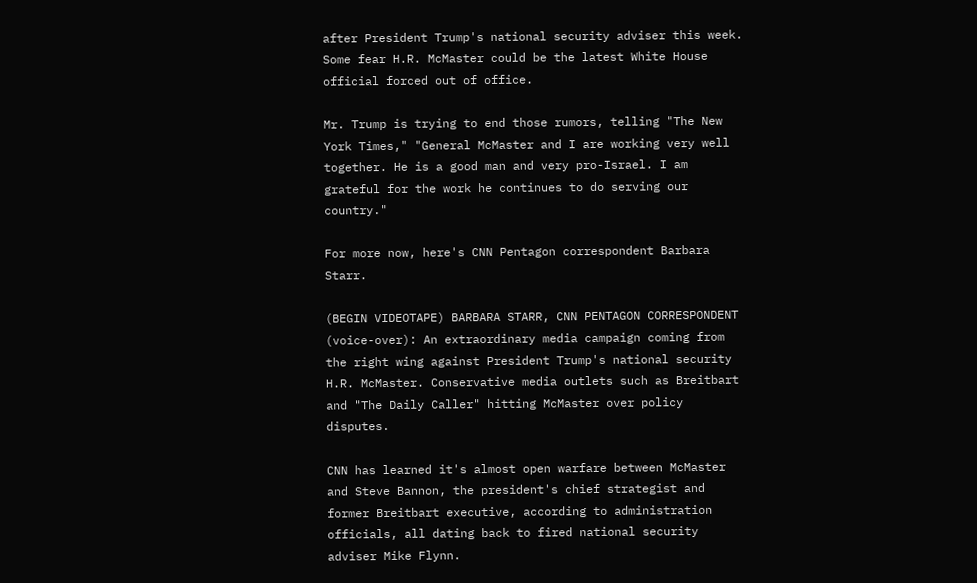after President Trump's national security adviser this week. Some fear H.R. McMaster could be the latest White House official forced out of office.

Mr. Trump is trying to end those rumors, telling "The New York Times," "General McMaster and I are working very well together. He is a good man and very pro-Israel. I am grateful for the work he continues to do serving our country."

For more now, here's CNN Pentagon correspondent Barbara Starr.

(BEGIN VIDEOTAPE) BARBARA STARR, CNN PENTAGON CORRESPONDENT (voice-over): An extraordinary media campaign coming from the right wing against President Trump's national security H.R. McMaster. Conservative media outlets such as Breitbart and "The Daily Caller" hitting McMaster over policy disputes.

CNN has learned it's almost open warfare between McMaster and Steve Bannon, the president's chief strategist and former Breitbart executive, according to administration officials, all dating back to fired national security adviser Mike Flynn.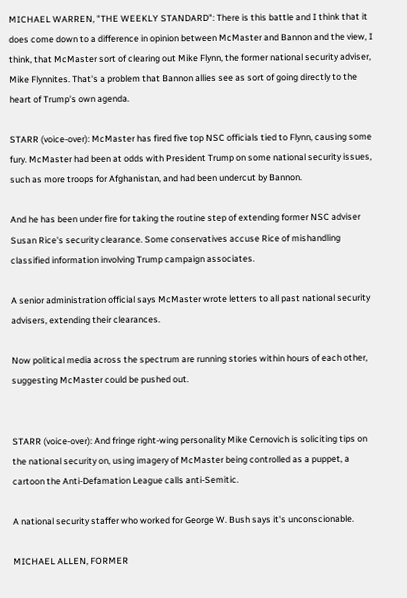MICHAEL WARREN, "THE WEEKLY STANDARD": There is this battle and I think that it does come down to a difference in opinion between McMaster and Bannon and the view, I think, that McMaster sort of clearing out Mike Flynn, the former national security adviser, Mike Flynnites. That's a problem that Bannon allies see as sort of going directly to the heart of Trump's own agenda.

STARR (voice-over): McMaster has fired five top NSC officials tied to Flynn, causing some fury. McMaster had been at odds with President Trump on some national security issues, such as more troops for Afghanistan, and had been undercut by Bannon.

And he has been under fire for taking the routine step of extending former NSC adviser Susan Rice's security clearance. Some conservatives accuse Rice of mishandling classified information involving Trump campaign associates.

A senior administration official says McMaster wrote letters to all past national security advisers, extending their clearances.

Now political media across the spectrum are running stories within hours of each other, suggesting McMaster could be pushed out.


STARR (voice-over): And fringe right-wing personality Mike Cernovich is soliciting tips on the national security on, using imagery of McMaster being controlled as a puppet, a cartoon the Anti-Defamation League calls anti-Semitic.

A national security staffer who worked for George W. Bush says it's unconscionable.

MICHAEL ALLEN, FORMER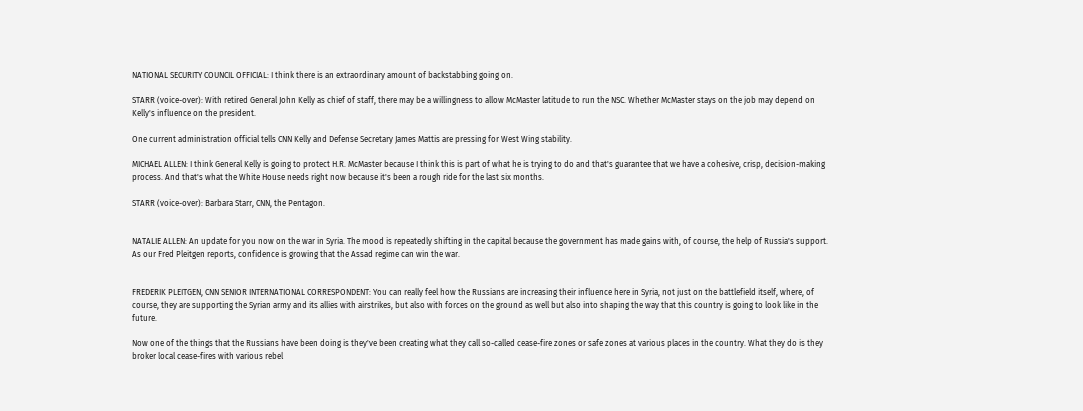NATIONAL SECURITY COUNCIL OFFICIAL: I think there is an extraordinary amount of backstabbing going on.

STARR (voice-over): With retired General John Kelly as chief of staff, there may be a willingness to allow McMaster latitude to run the NSC. Whether McMaster stays on the job may depend on Kelly's influence on the president.

One current administration official tells CNN Kelly and Defense Secretary James Mattis are pressing for West Wing stability.

MICHAEL ALLEN: I think General Kelly is going to protect H.R. McMaster because I think this is part of what he is trying to do and that's guarantee that we have a cohesive, crisp, decision-making process. And that's what the White House needs right now because it's been a rough ride for the last six months.

STARR (voice-over): Barbara Starr, CNN, the Pentagon.


NATALIE ALLEN: An update for you now on the war in Syria. The mood is repeatedly shifting in the capital because the government has made gains with, of course, the help of Russia's support. As our Fred Pleitgen reports, confidence is growing that the Assad regime can win the war.


FREDERIK PLEITGEN, CNN SENIOR INTERNATIONAL CORRESPONDENT: You can really feel how the Russians are increasing their influence here in Syria, not just on the battlefield itself, where, of course, they are supporting the Syrian army and its allies with airstrikes, but also with forces on the ground as well but also into shaping the way that this country is going to look like in the future.

Now one of the things that the Russians have been doing is they've been creating what they call so-called cease-fire zones or safe zones at various places in the country. What they do is they broker local cease-fires with various rebel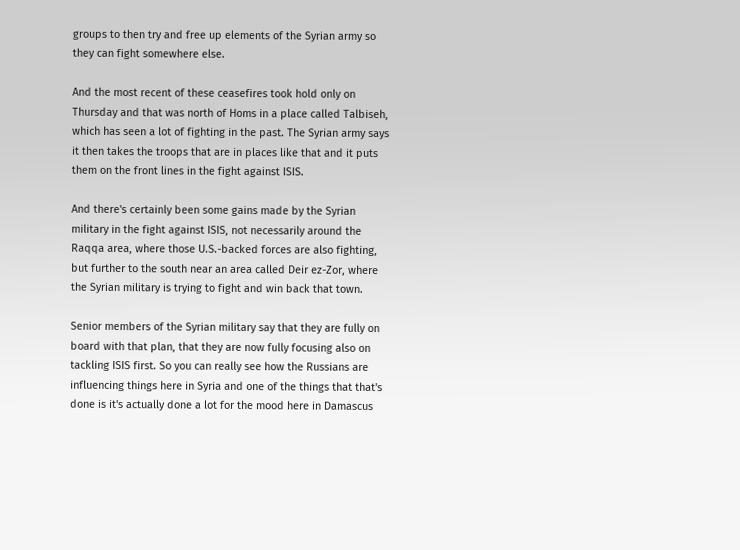groups to then try and free up elements of the Syrian army so they can fight somewhere else.

And the most recent of these ceasefires took hold only on Thursday and that was north of Homs in a place called Talbiseh, which has seen a lot of fighting in the past. The Syrian army says it then takes the troops that are in places like that and it puts them on the front lines in the fight against ISIS.

And there's certainly been some gains made by the Syrian military in the fight against ISIS, not necessarily around the Raqqa area, where those U.S.-backed forces are also fighting, but further to the south near an area called Deir ez-Zor, where the Syrian military is trying to fight and win back that town.

Senior members of the Syrian military say that they are fully on board with that plan, that they are now fully focusing also on tackling ISIS first. So you can really see how the Russians are influencing things here in Syria and one of the things that that's done is it's actually done a lot for the mood here in Damascus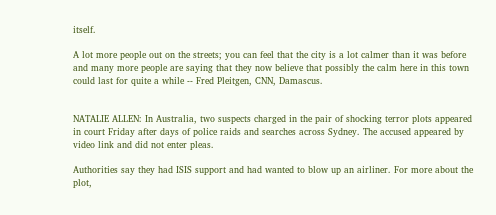itself.

A lot more people out on the streets; you can feel that the city is a lot calmer than it was before and many more people are saying that they now believe that possibly the calm here in this town could last for quite a while -- Fred Pleitgen, CNN, Damascus.


NATALIE ALLEN: In Australia, two suspects charged in the pair of shocking terror plots appeared in court Friday after days of police raids and searches across Sydney. The accused appeared by video link and did not enter pleas.

Authorities say they had ISIS support and had wanted to blow up an airliner. For more about the plot,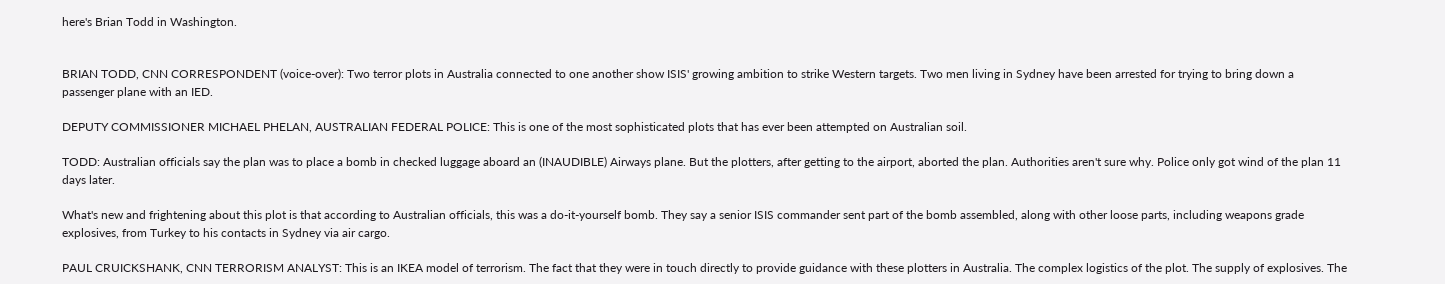here's Brian Todd in Washington.


BRIAN TODD, CNN CORRESPONDENT (voice-over): Two terror plots in Australia connected to one another show ISIS' growing ambition to strike Western targets. Two men living in Sydney have been arrested for trying to bring down a passenger plane with an IED.

DEPUTY COMMISSIONER MICHAEL PHELAN, AUSTRALIAN FEDERAL POLICE: This is one of the most sophisticated plots that has ever been attempted on Australian soil.

TODD: Australian officials say the plan was to place a bomb in checked luggage aboard an (INAUDIBLE) Airways plane. But the plotters, after getting to the airport, aborted the plan. Authorities aren't sure why. Police only got wind of the plan 11 days later.

What's new and frightening about this plot is that according to Australian officials, this was a do-it-yourself bomb. They say a senior ISIS commander sent part of the bomb assembled, along with other loose parts, including weapons grade explosives, from Turkey to his contacts in Sydney via air cargo.

PAUL CRUICKSHANK, CNN TERRORISM ANALYST: This is an IKEA model of terrorism. The fact that they were in touch directly to provide guidance with these plotters in Australia. The complex logistics of the plot. The supply of explosives. The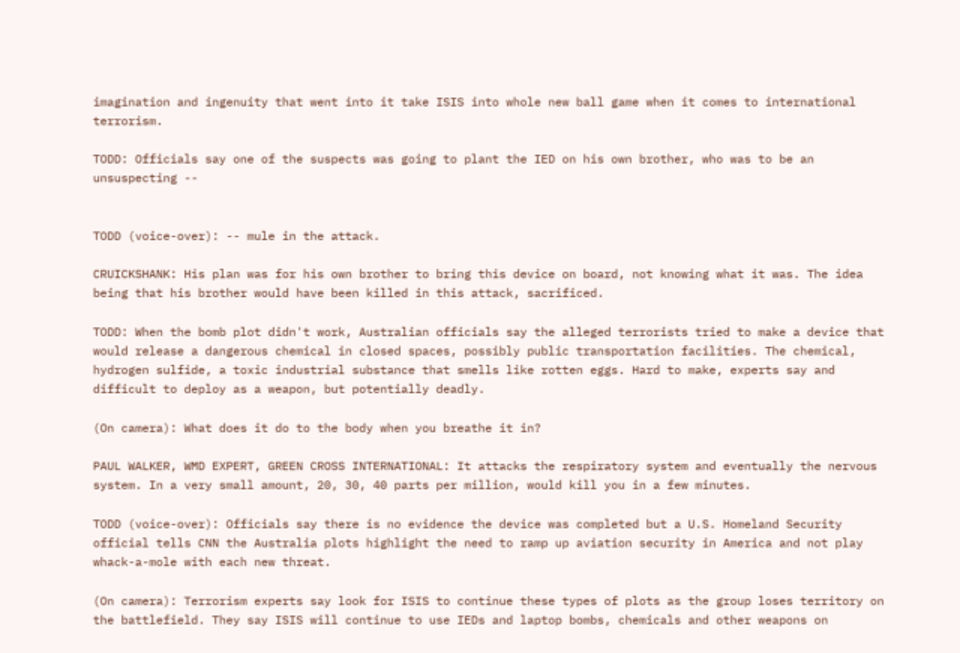imagination and ingenuity that went into it take ISIS into whole new ball game when it comes to international terrorism.

TODD: Officials say one of the suspects was going to plant the IED on his own brother, who was to be an unsuspecting --


TODD (voice-over): -- mule in the attack.

CRUICKSHANK: His plan was for his own brother to bring this device on board, not knowing what it was. The idea being that his brother would have been killed in this attack, sacrificed.

TODD: When the bomb plot didn't work, Australian officials say the alleged terrorists tried to make a device that would release a dangerous chemical in closed spaces, possibly public transportation facilities. The chemical, hydrogen sulfide, a toxic industrial substance that smells like rotten eggs. Hard to make, experts say and difficult to deploy as a weapon, but potentially deadly.

(On camera): What does it do to the body when you breathe it in?

PAUL WALKER, WMD EXPERT, GREEN CROSS INTERNATIONAL: It attacks the respiratory system and eventually the nervous system. In a very small amount, 20, 30, 40 parts per million, would kill you in a few minutes.

TODD (voice-over): Officials say there is no evidence the device was completed but a U.S. Homeland Security official tells CNN the Australia plots highlight the need to ramp up aviation security in America and not play whack-a-mole with each new threat.

(On camera): Terrorism experts say look for ISIS to continue these types of plots as the group loses territory on the battlefield. They say ISIS will continue to use IEDs and laptop bombs, chemicals and other weapons on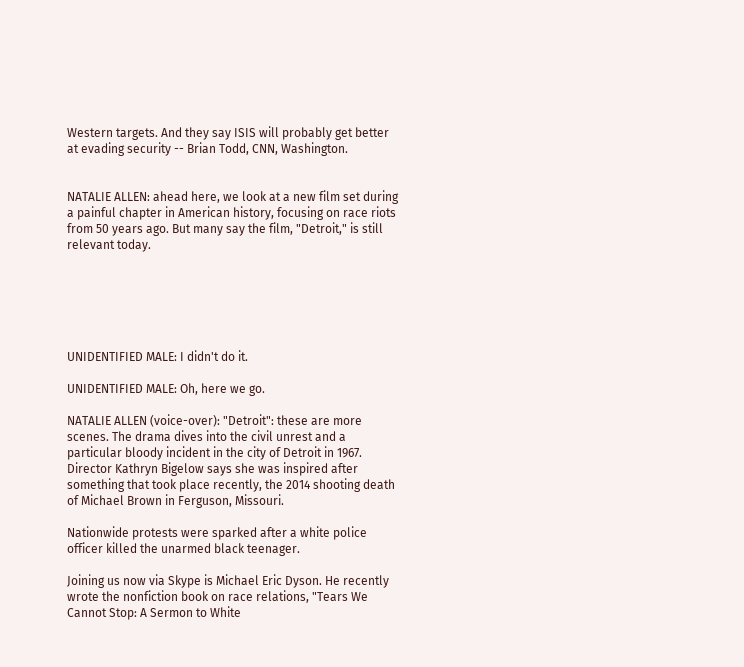Western targets. And they say ISIS will probably get better at evading security -- Brian Todd, CNN, Washington.


NATALIE ALLEN: ahead here, we look at a new film set during a painful chapter in American history, focusing on race riots from 50 years ago. But many say the film, "Detroit," is still relevant today.






UNIDENTIFIED MALE: I didn't do it.

UNIDENTIFIED MALE: Oh, here we go.

NATALIE ALLEN (voice-over): "Detroit": these are more scenes. The drama dives into the civil unrest and a particular bloody incident in the city of Detroit in 1967. Director Kathryn Bigelow says she was inspired after something that took place recently, the 2014 shooting death of Michael Brown in Ferguson, Missouri.

Nationwide protests were sparked after a white police officer killed the unarmed black teenager.

Joining us now via Skype is Michael Eric Dyson. He recently wrote the nonfiction book on race relations, "Tears We Cannot Stop: A Sermon to White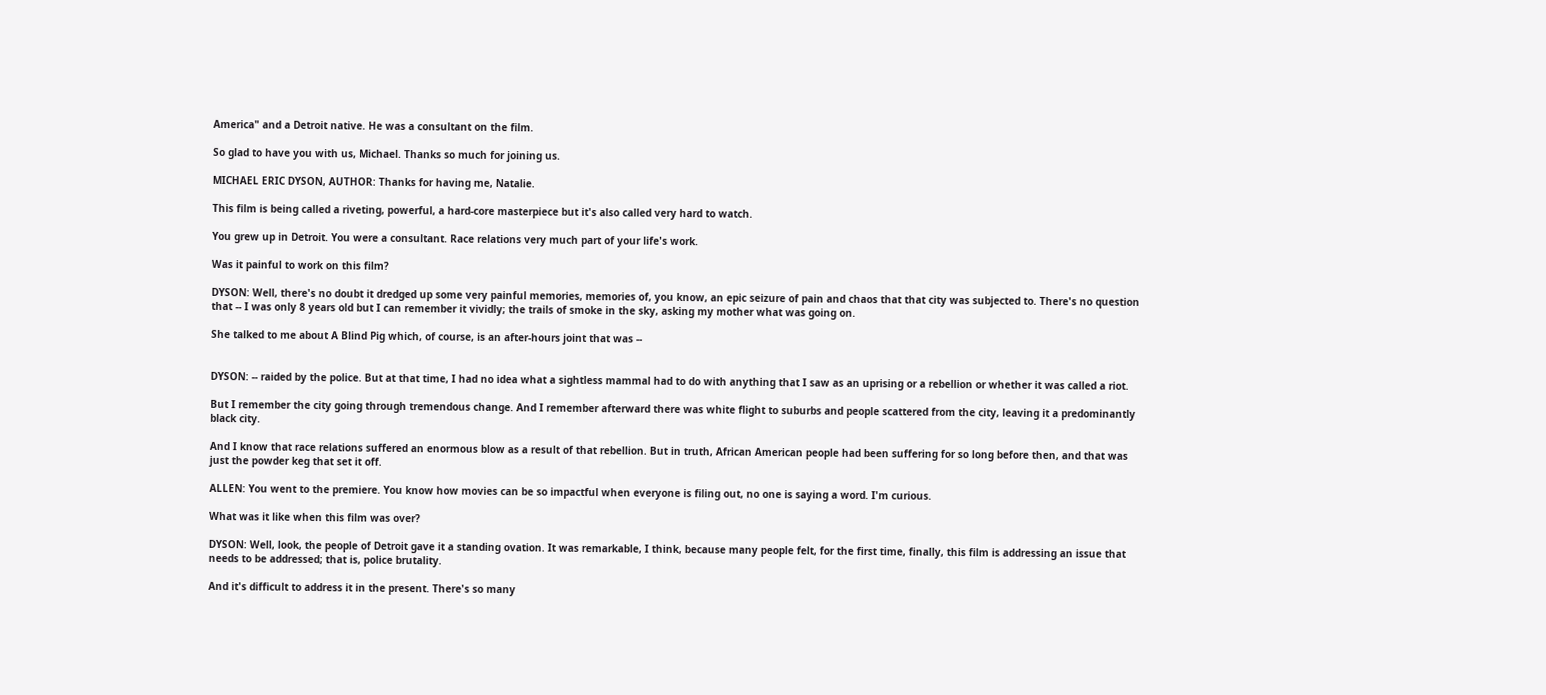America" and a Detroit native. He was a consultant on the film.

So glad to have you with us, Michael. Thanks so much for joining us.

MICHAEL ERIC DYSON, AUTHOR: Thanks for having me, Natalie.

This film is being called a riveting, powerful, a hard-core masterpiece but it's also called very hard to watch.

You grew up in Detroit. You were a consultant. Race relations very much part of your life's work.

Was it painful to work on this film?

DYSON: Well, there's no doubt it dredged up some very painful memories, memories of, you know, an epic seizure of pain and chaos that that city was subjected to. There's no question that -- I was only 8 years old but I can remember it vividly; the trails of smoke in the sky, asking my mother what was going on.

She talked to me about A Blind Pig which, of course, is an after-hours joint that was --


DYSON: -- raided by the police. But at that time, I had no idea what a sightless mammal had to do with anything that I saw as an uprising or a rebellion or whether it was called a riot.

But I remember the city going through tremendous change. And I remember afterward there was white flight to suburbs and people scattered from the city, leaving it a predominantly black city.

And I know that race relations suffered an enormous blow as a result of that rebellion. But in truth, African American people had been suffering for so long before then, and that was just the powder keg that set it off.

ALLEN: You went to the premiere. You know how movies can be so impactful when everyone is filing out, no one is saying a word. I'm curious.

What was it like when this film was over?

DYSON: Well, look, the people of Detroit gave it a standing ovation. It was remarkable, I think, because many people felt, for the first time, finally, this film is addressing an issue that needs to be addressed; that is, police brutality.

And it's difficult to address it in the present. There's so many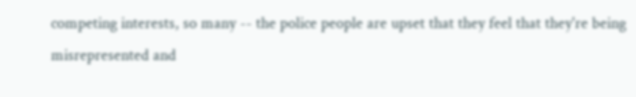competing interests, so many -- the police people are upset that they feel that they're being misrepresented and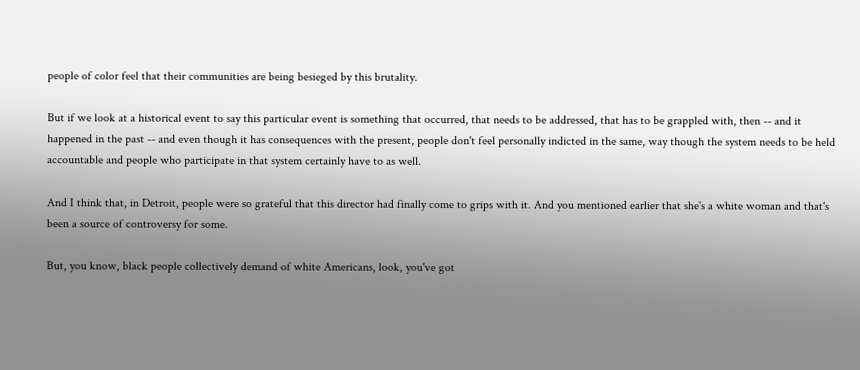people of color feel that their communities are being besieged by this brutality.

But if we look at a historical event to say this particular event is something that occurred, that needs to be addressed, that has to be grappled with, then -- and it happened in the past -- and even though it has consequences with the present, people don't feel personally indicted in the same, way though the system needs to be held accountable and people who participate in that system certainly have to as well.

And I think that, in Detroit, people were so grateful that this director had finally come to grips with it. And you mentioned earlier that she's a white woman and that's been a source of controversy for some.

But, you know, black people collectively demand of white Americans, look, you've got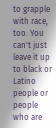to grapple with race, too. You can't just leave it up to black or Latino people or people who are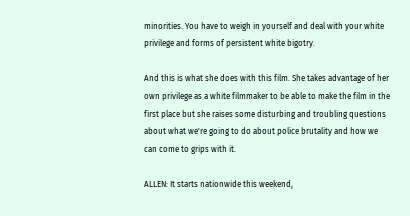minorities. You have to weigh in yourself and deal with your white privilege and forms of persistent white bigotry.

And this is what she does with this film. She takes advantage of her own privilege as a white filmmaker to be able to make the film in the first place but she raises some disturbing and troubling questions about what we're going to do about police brutality and how we can come to grips with it.

ALLEN: It starts nationwide this weekend,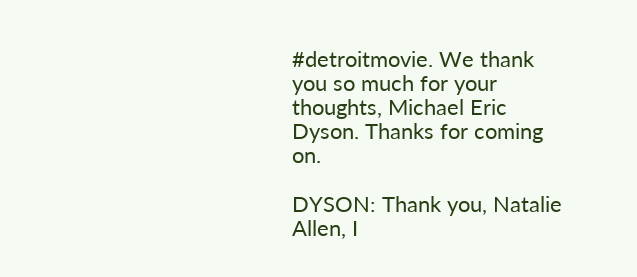#detroitmovie. We thank you so much for your thoughts, Michael Eric Dyson. Thanks for coming on.

DYSON: Thank you, Natalie Allen, I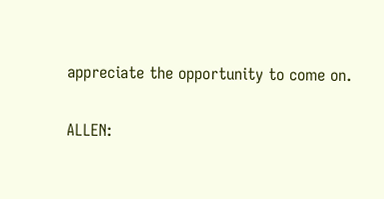appreciate the opportunity to come on.

ALLEN: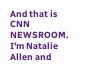And that is CNN NEWSROOM. I'm Natalie Allen and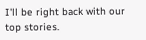I'll be right back with our top stories.